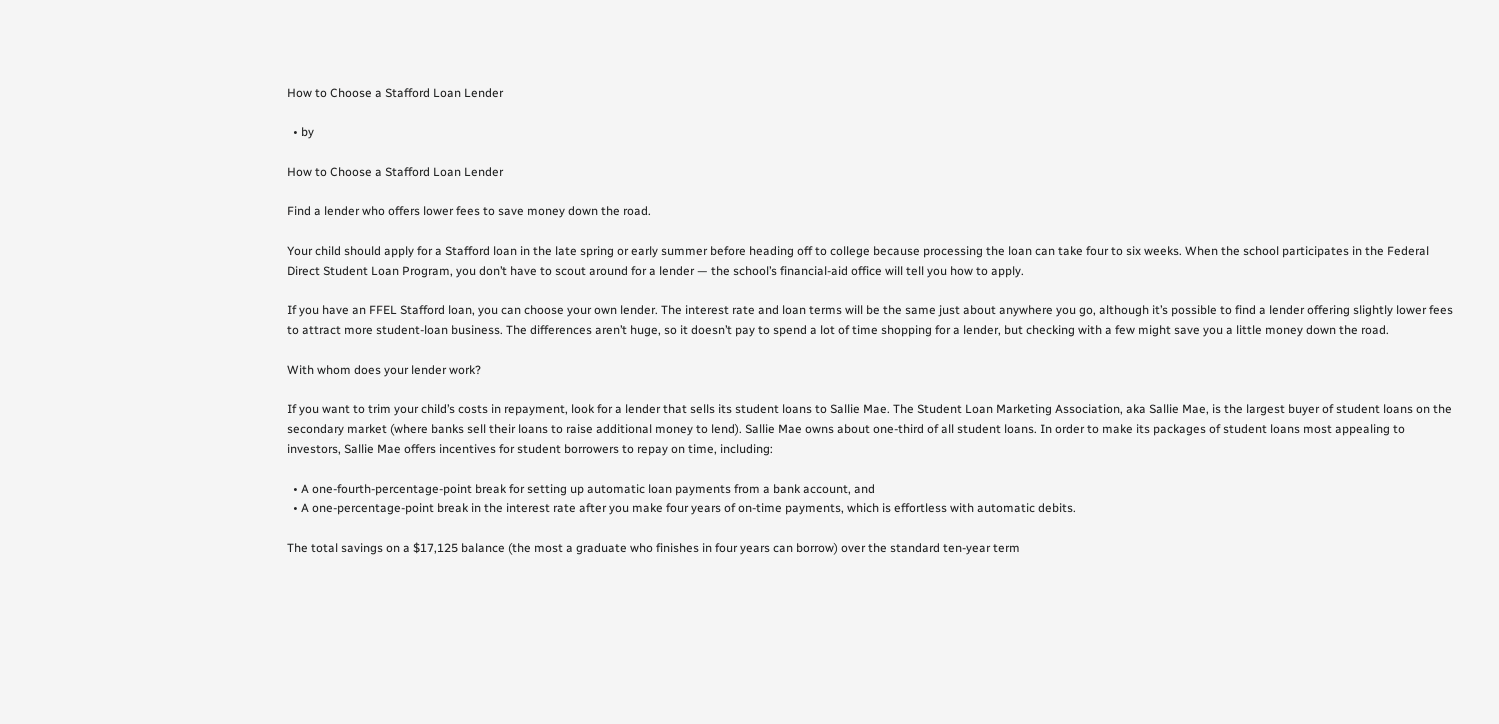How to Choose a Stafford Loan Lender

  • by

How to Choose a Stafford Loan Lender

Find a lender who offers lower fees to save money down the road.

Your child should apply for a Stafford loan in the late spring or early summer before heading off to college because processing the loan can take four to six weeks. When the school participates in the Federal Direct Student Loan Program, you don’t have to scout around for a lender — the school’s financial-aid office will tell you how to apply.

If you have an FFEL Stafford loan, you can choose your own lender. The interest rate and loan terms will be the same just about anywhere you go, although it’s possible to find a lender offering slightly lower fees to attract more student-loan business. The differences aren’t huge, so it doesn’t pay to spend a lot of time shopping for a lender, but checking with a few might save you a little money down the road.

With whom does your lender work?

If you want to trim your child’s costs in repayment, look for a lender that sells its student loans to Sallie Mae. The Student Loan Marketing Association, aka Sallie Mae, is the largest buyer of student loans on the secondary market (where banks sell their loans to raise additional money to lend). Sallie Mae owns about one-third of all student loans. In order to make its packages of student loans most appealing to investors, Sallie Mae offers incentives for student borrowers to repay on time, including:

  • A one-fourth-percentage-point break for setting up automatic loan payments from a bank account, and
  • A one-percentage-point break in the interest rate after you make four years of on-time payments, which is effortless with automatic debits.

The total savings on a $17,125 balance (the most a graduate who finishes in four years can borrow) over the standard ten-year term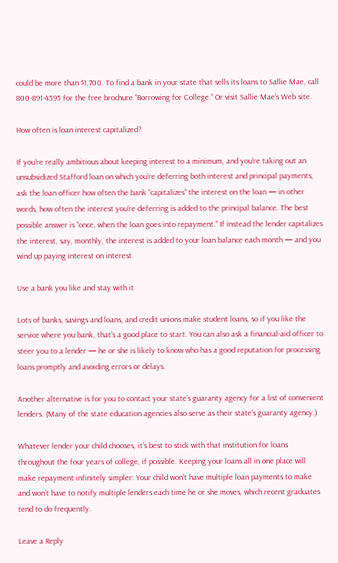could be more than $1,700. To find a bank in your state that sells its loans to Sallie Mae, call 800-891-4595 for the free brochure “Borrowing for College.” Or visit Sallie Mae’s Web site.

How often is loan interest capitalized?

If you’re really ambitious about keeping interest to a minimum, and you’re taking out an unsubsidized Stafford loan on which you’re deferring both interest and principal payments, ask the loan officer how often the bank “capitalizes” the interest on the loan — in other words, how often the interest you’re deferring is added to the principal balance. The best possible answer is “once, when the loan goes into repayment.” If instead the lender capitalizes the interest, say, monthly, the interest is added to your loan balance each month — and you wind up paying interest on interest.

Use a bank you like and stay with it

Lots of banks, savings and loans, and credit unions make student loans, so if you like the service where you bank, that’s a good place to start. You can also ask a financial-aid officer to steer you to a lender — he or she is likely to know who has a good reputation for processing loans promptly and avoiding errors or delays.

Another alternative is for you to contact your state’s guaranty agency for a list of convenient lenders. (Many of the state education agencies also serve as their state’s guaranty agency.)

Whatever lender your child chooses, it’s best to stick with that institution for loans throughout the four years of college, if possible. Keeping your loans all in one place will make repayment infinitely simpler: Your child won’t have multiple loan payments to make and won’t have to notify multiple lenders each time he or she moves, which recent graduates tend to do frequently.

Leave a Reply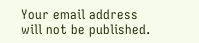Your email address will not be published.